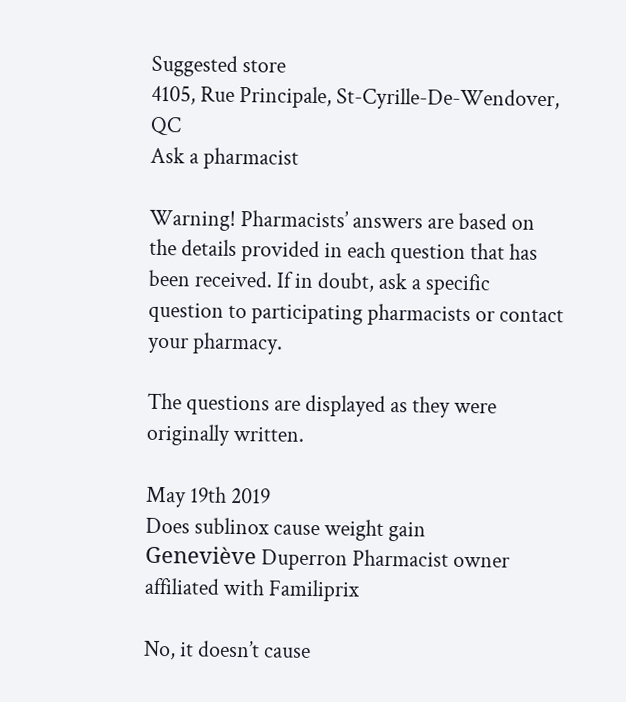Suggested store
4105, Rue Principale, St-Cyrille-De-Wendover, QC
Ask a pharmacist

Warning! Pharmacists’ answers are based on the details provided in each question that has been received. If in doubt, ask a specific question to participating pharmacists or contact your pharmacy.

The questions are displayed as they were originally written.

May 19th 2019
Does sublinox cause weight gain
Geneviève Duperron Pharmacist owner affiliated with Familiprix

No, it doesn’t cause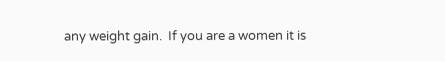any weight gain.  If you are a women it is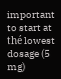important to start at thé lowest dosage (5 mg)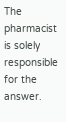The pharmacist is solely responsible for the answer.